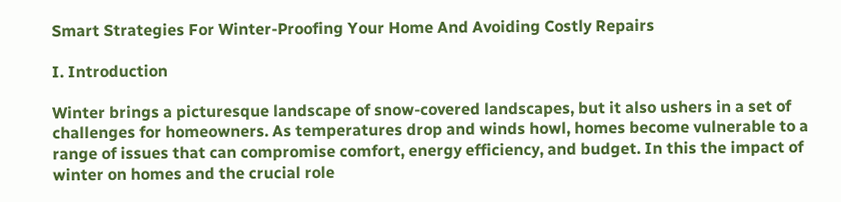Smart Strategies For Winter-Proofing Your Home And Avoiding Costly Repairs

I. Introduction

Winter brings a picturesque landscape of snow-covered landscapes, but it also ushers in a set of challenges for homeowners. As temperatures drop and winds howl, homes become vulnerable to a range of issues that can compromise comfort, energy efficiency, and budget. In this the impact of winter on homes and the crucial role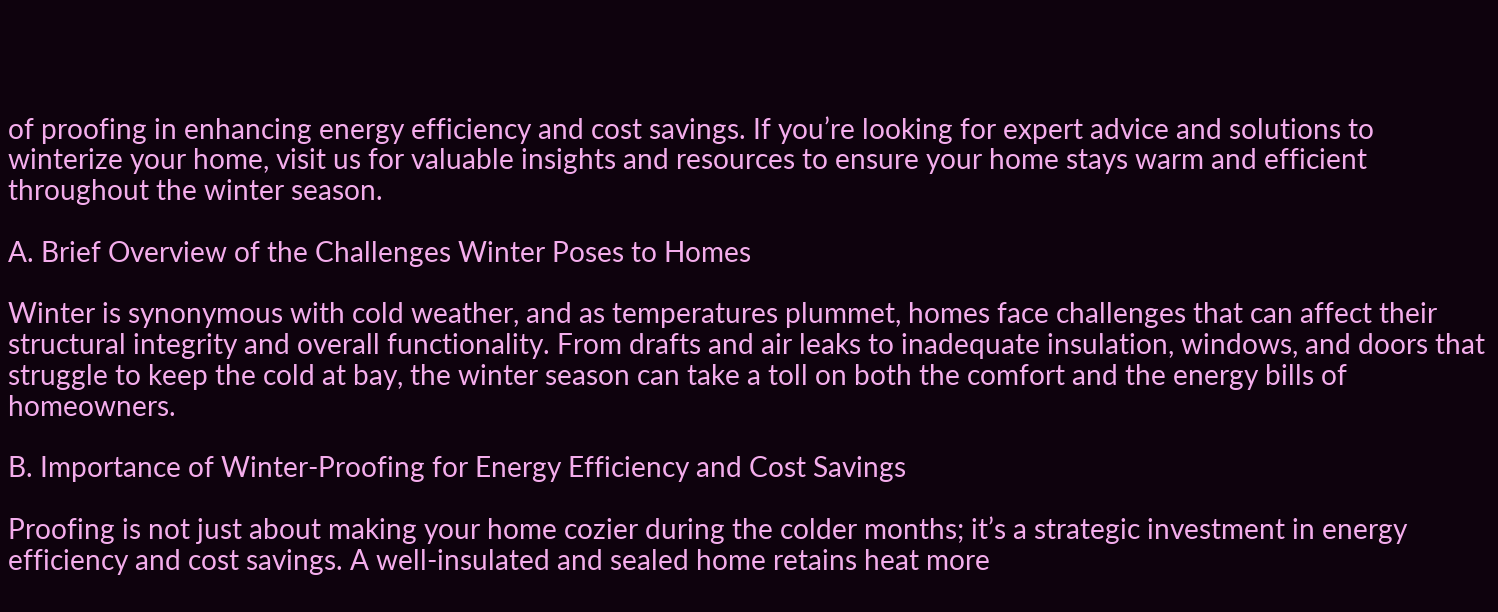of proofing in enhancing energy efficiency and cost savings. If you’re looking for expert advice and solutions to winterize your home, visit us for valuable insights and resources to ensure your home stays warm and efficient throughout the winter season.

A. Brief Overview of the Challenges Winter Poses to Homes

Winter is synonymous with cold weather, and as temperatures plummet, homes face challenges that can affect their structural integrity and overall functionality. From drafts and air leaks to inadequate insulation, windows, and doors that struggle to keep the cold at bay, the winter season can take a toll on both the comfort and the energy bills of homeowners.

B. Importance of Winter-Proofing for Energy Efficiency and Cost Savings

Proofing is not just about making your home cozier during the colder months; it’s a strategic investment in energy efficiency and cost savings. A well-insulated and sealed home retains heat more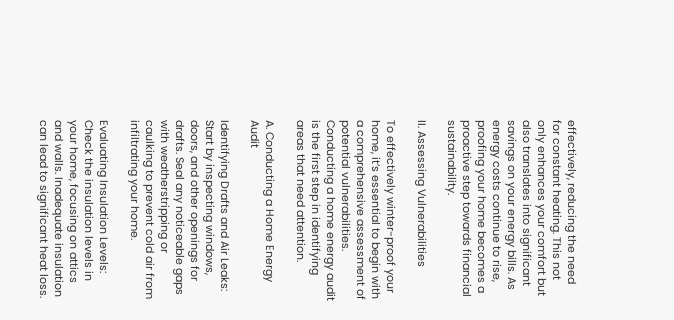effectively, reducing the need for constant heating. This not only enhances your comfort but also translates into significant savings on your energy bills. As energy costs continue to rise, proofing your home becomes a proactive step towards financial sustainability.

II. Assessing Vulnerabilities

To effectively winter-proof your home, it’s essential to begin with a comprehensive assessment of potential vulnerabilities. Conducting a home energy audit is the first step in identifying areas that need attention.

A. Conducting a Home Energy Audit

Identifying Drafts and Air Leaks: Start by inspecting windows, doors, and other openings for drafts. Seal any noticeable gaps with weatherstripping or caulking to prevent cold air from infiltrating your home.

Evaluating Insulation Levels: Check the insulation levels in your home, focusing on attics and walls. Inadequate insulation can lead to significant heat loss.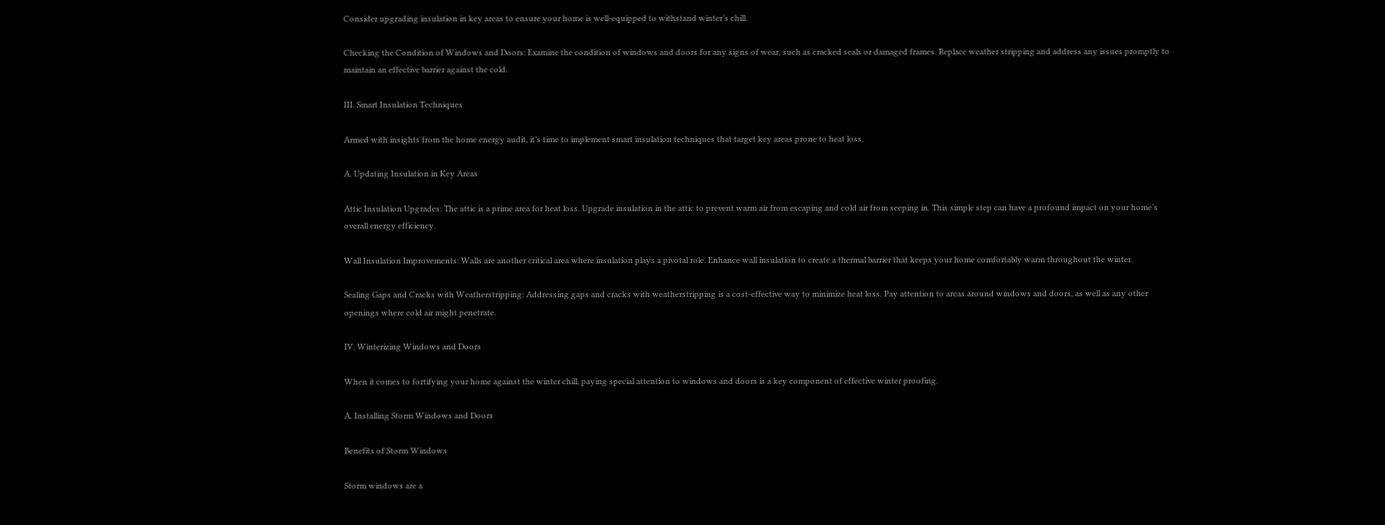Consider upgrading insulation in key areas to ensure your home is well-equipped to withstand winter’s chill.

Checking the Condition of Windows and Doors: Examine the condition of windows and doors for any signs of wear, such as cracked seals or damaged frames. Replace weather stripping and address any issues promptly to maintain an effective barrier against the cold.

III. Smart Insulation Techniques

Armed with insights from the home energy audit, it’s time to implement smart insulation techniques that target key areas prone to heat loss.

A. Updating Insulation in Key Areas

Attic Insulation Upgrades: The attic is a prime area for heat loss. Upgrade insulation in the attic to prevent warm air from escaping and cold air from seeping in. This simple step can have a profound impact on your home’s overall energy efficiency.

Wall Insulation Improvements: Walls are another critical area where insulation plays a pivotal role. Enhance wall insulation to create a thermal barrier that keeps your home comfortably warm throughout the winter.

Sealing Gaps and Cracks with Weatherstripping: Addressing gaps and cracks with weatherstripping is a cost-effective way to minimize heat loss. Pay attention to areas around windows and doors, as well as any other openings where cold air might penetrate.

IV. Winterizing Windows and Doors

When it comes to fortifying your home against the winter chill, paying special attention to windows and doors is a key component of effective winter proofing.

A. Installing Storm Windows and Doors

Benefits of Storm Windows

Storm windows are a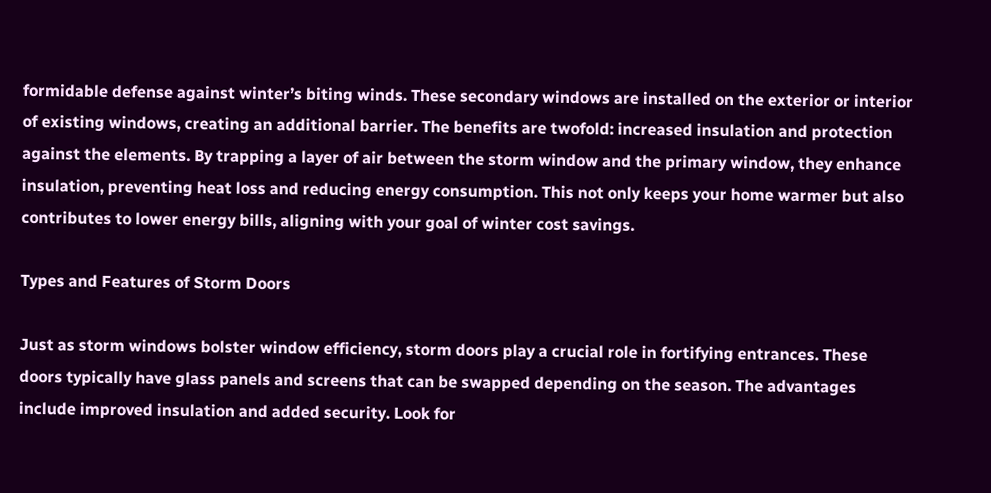formidable defense against winter’s biting winds. These secondary windows are installed on the exterior or interior of existing windows, creating an additional barrier. The benefits are twofold: increased insulation and protection against the elements. By trapping a layer of air between the storm window and the primary window, they enhance insulation, preventing heat loss and reducing energy consumption. This not only keeps your home warmer but also contributes to lower energy bills, aligning with your goal of winter cost savings.

Types and Features of Storm Doors

Just as storm windows bolster window efficiency, storm doors play a crucial role in fortifying entrances. These doors typically have glass panels and screens that can be swapped depending on the season. The advantages include improved insulation and added security. Look for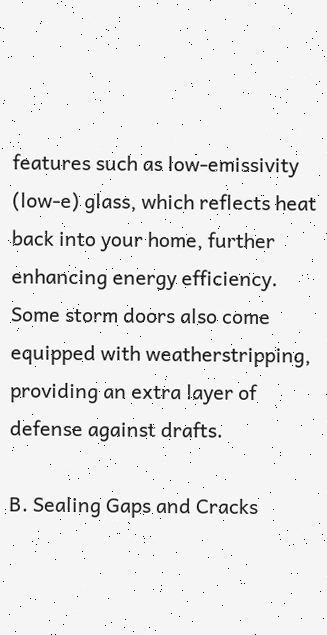features such as low-emissivity (low-e) glass, which reflects heat back into your home, further enhancing energy efficiency. Some storm doors also come equipped with weatherstripping, providing an extra layer of defense against drafts.

B. Sealing Gaps and Cracks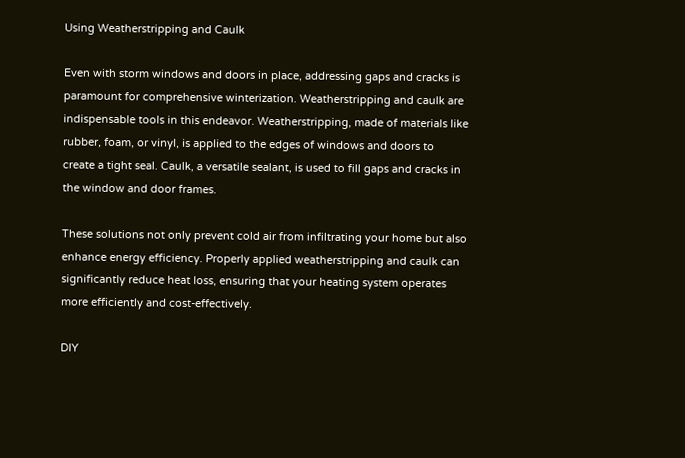Using Weatherstripping and Caulk

Even with storm windows and doors in place, addressing gaps and cracks is paramount for comprehensive winterization. Weatherstripping and caulk are indispensable tools in this endeavor. Weatherstripping, made of materials like rubber, foam, or vinyl, is applied to the edges of windows and doors to create a tight seal. Caulk, a versatile sealant, is used to fill gaps and cracks in the window and door frames.

These solutions not only prevent cold air from infiltrating your home but also enhance energy efficiency. Properly applied weatherstripping and caulk can significantly reduce heat loss, ensuring that your heating system operates more efficiently and cost-effectively.

DIY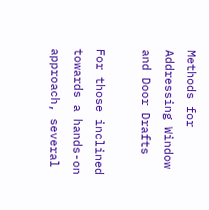Methods for Addressing Window and Door Drafts

For those inclined towards a hands-on approach, several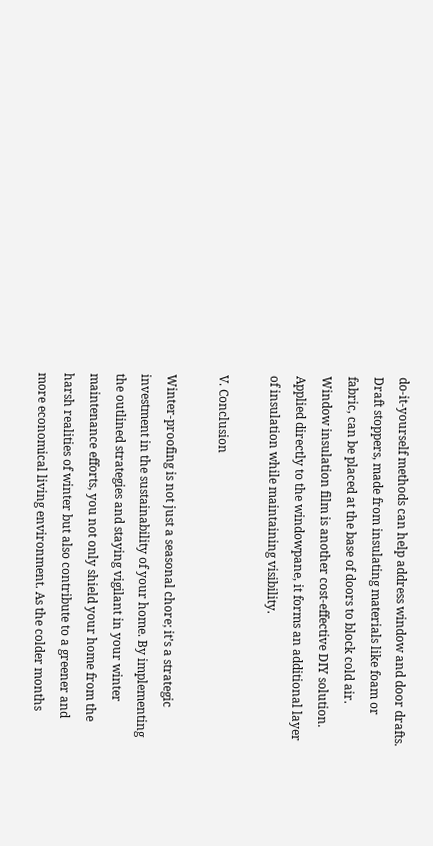do-it-yourself methods can help address window and door drafts. Draft stoppers, made from insulating materials like foam or fabric, can be placed at the base of doors to block cold air. Window insulation film is another cost-effective DIY solution. Applied directly to the windowpane, it forms an additional layer of insulation while maintaining visibility.

V. Conclusion

Winter-proofing is not just a seasonal chore; it’s a strategic investment in the sustainability of your home. By implementing the outlined strategies and staying vigilant in your winter maintenance efforts, you not only shield your home from the harsh realities of winter but also contribute to a greener and more economical living environment. As the colder months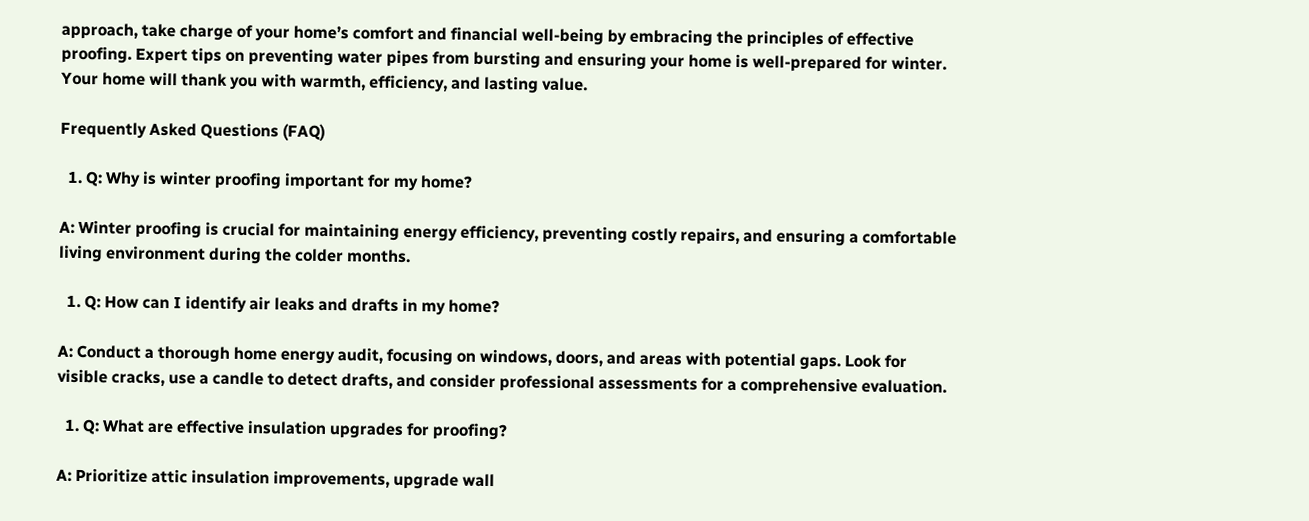approach, take charge of your home’s comfort and financial well-being by embracing the principles of effective proofing. Expert tips on preventing water pipes from bursting and ensuring your home is well-prepared for winter. Your home will thank you with warmth, efficiency, and lasting value.

Frequently Asked Questions (FAQ)

  1. Q: Why is winter proofing important for my home?

A: Winter proofing is crucial for maintaining energy efficiency, preventing costly repairs, and ensuring a comfortable living environment during the colder months.

  1. Q: How can I identify air leaks and drafts in my home?

A: Conduct a thorough home energy audit, focusing on windows, doors, and areas with potential gaps. Look for visible cracks, use a candle to detect drafts, and consider professional assessments for a comprehensive evaluation.

  1. Q: What are effective insulation upgrades for proofing?

A: Prioritize attic insulation improvements, upgrade wall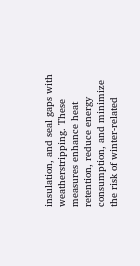insulation, and seal gaps with weatherstripping. These measures enhance heat retention, reduce energy consumption, and minimize the risk of winter-related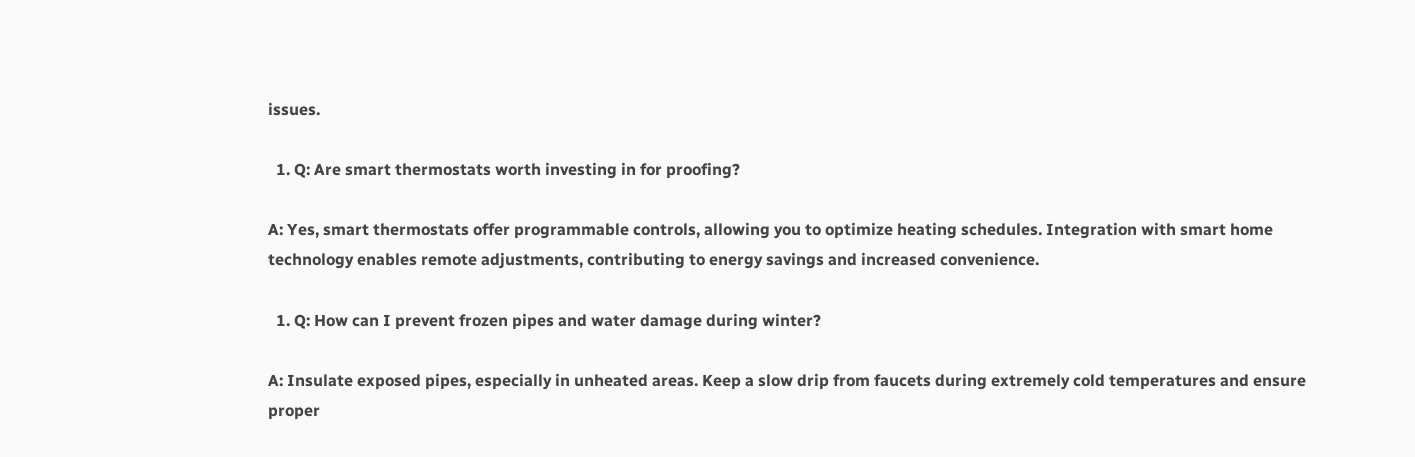issues.

  1. Q: Are smart thermostats worth investing in for proofing?

A: Yes, smart thermostats offer programmable controls, allowing you to optimize heating schedules. Integration with smart home technology enables remote adjustments, contributing to energy savings and increased convenience.

  1. Q: How can I prevent frozen pipes and water damage during winter?

A: Insulate exposed pipes, especially in unheated areas. Keep a slow drip from faucets during extremely cold temperatures and ensure proper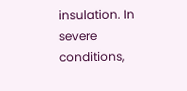insulation. In severe conditions,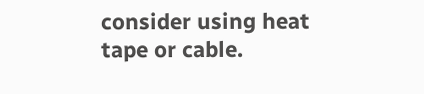consider using heat tape or cable.